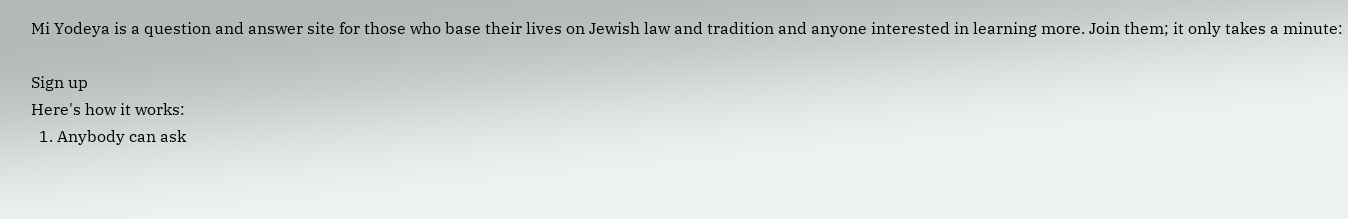Mi Yodeya is a question and answer site for those who base their lives on Jewish law and tradition and anyone interested in learning more. Join them; it only takes a minute:

Sign up
Here's how it works:
  1. Anybody can ask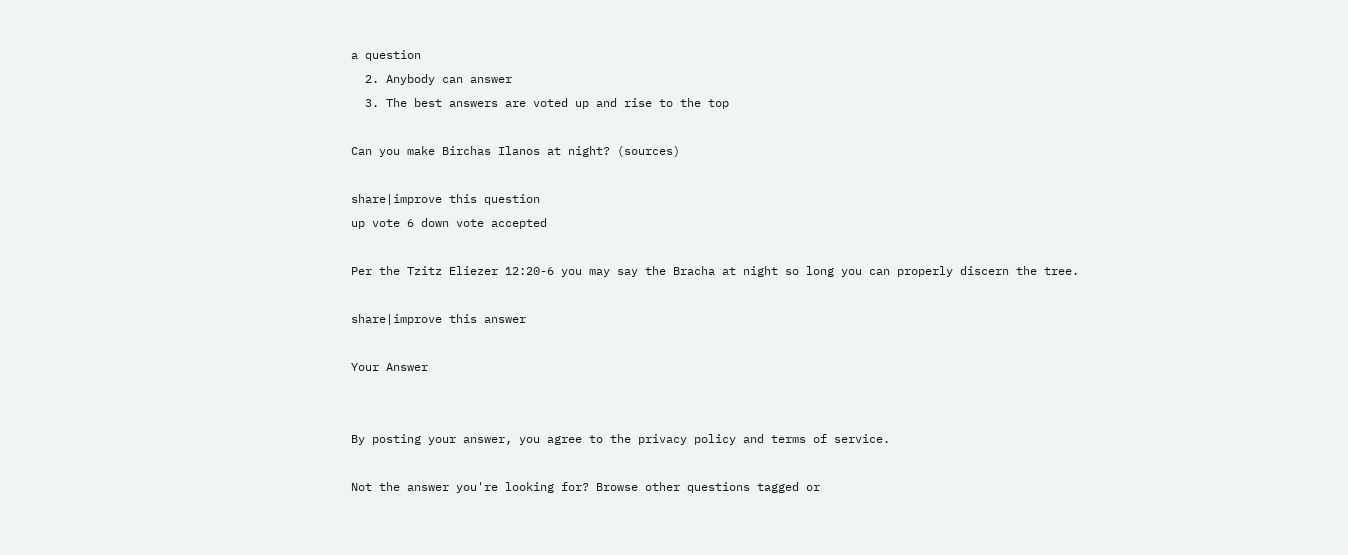a question
  2. Anybody can answer
  3. The best answers are voted up and rise to the top

Can you make Birchas Ilanos at night? (sources)

share|improve this question
up vote 6 down vote accepted

Per the Tzitz Eliezer 12:20-6 you may say the Bracha at night so long you can properly discern the tree.

share|improve this answer

Your Answer


By posting your answer, you agree to the privacy policy and terms of service.

Not the answer you're looking for? Browse other questions tagged or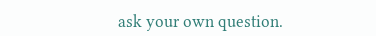ask your own question.